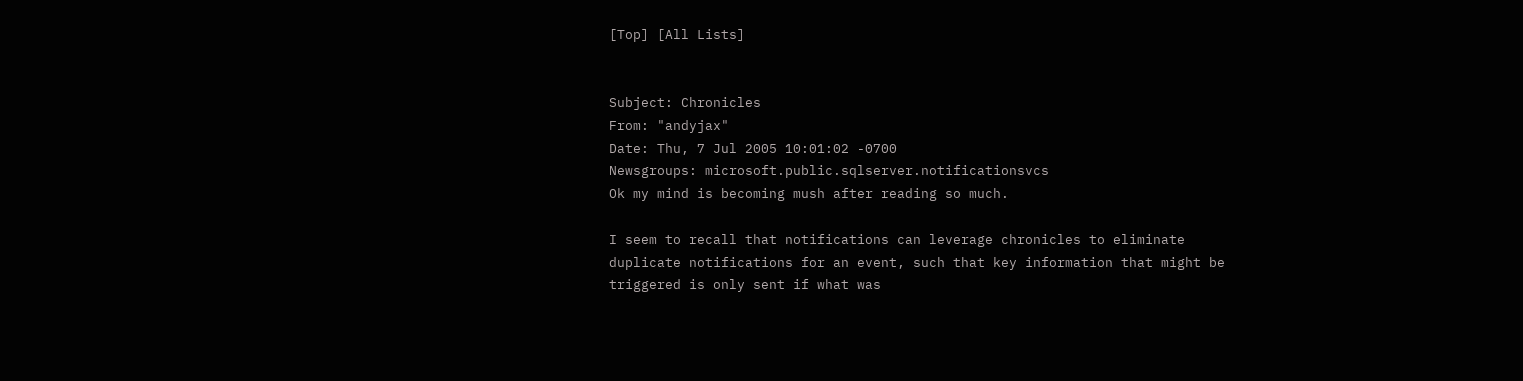[Top] [All Lists]


Subject: Chronicles
From: "andyjax"
Date: Thu, 7 Jul 2005 10:01:02 -0700
Newsgroups: microsoft.public.sqlserver.notificationsvcs
Ok my mind is becoming mush after reading so much.

I seem to recall that notifications can leverage chronicles to eliminate
duplicate notifications for an event, such that key information that might be
triggered is only sent if what was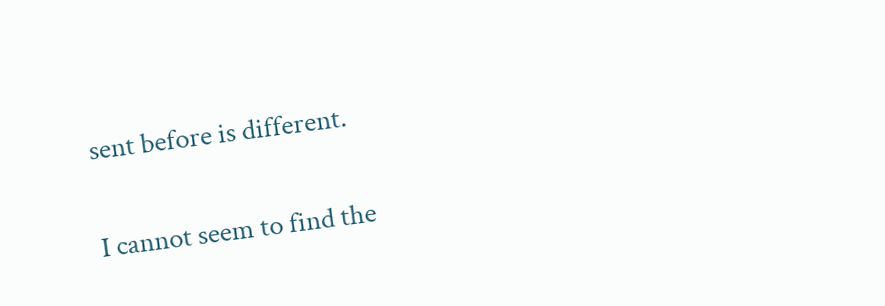sent before is different.

I cannot seem to find the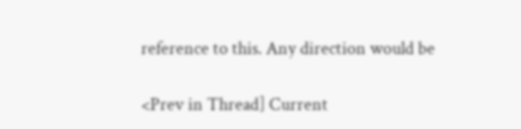reference to this. Any direction would be

<Prev in Thread] Current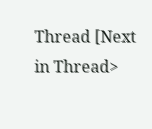Thread [Next in Thread>